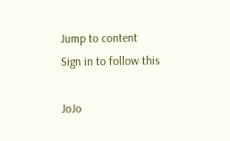Jump to content
Sign in to follow this

JoJo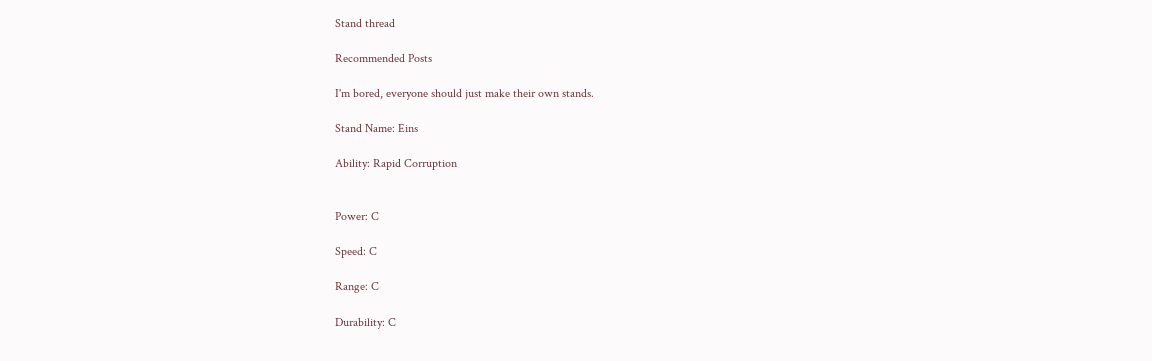Stand thread

Recommended Posts

I'm bored, everyone should just make their own stands.

Stand Name: Eins

Ability: Rapid Corruption


Power: C

Speed: C

Range: C

Durability: C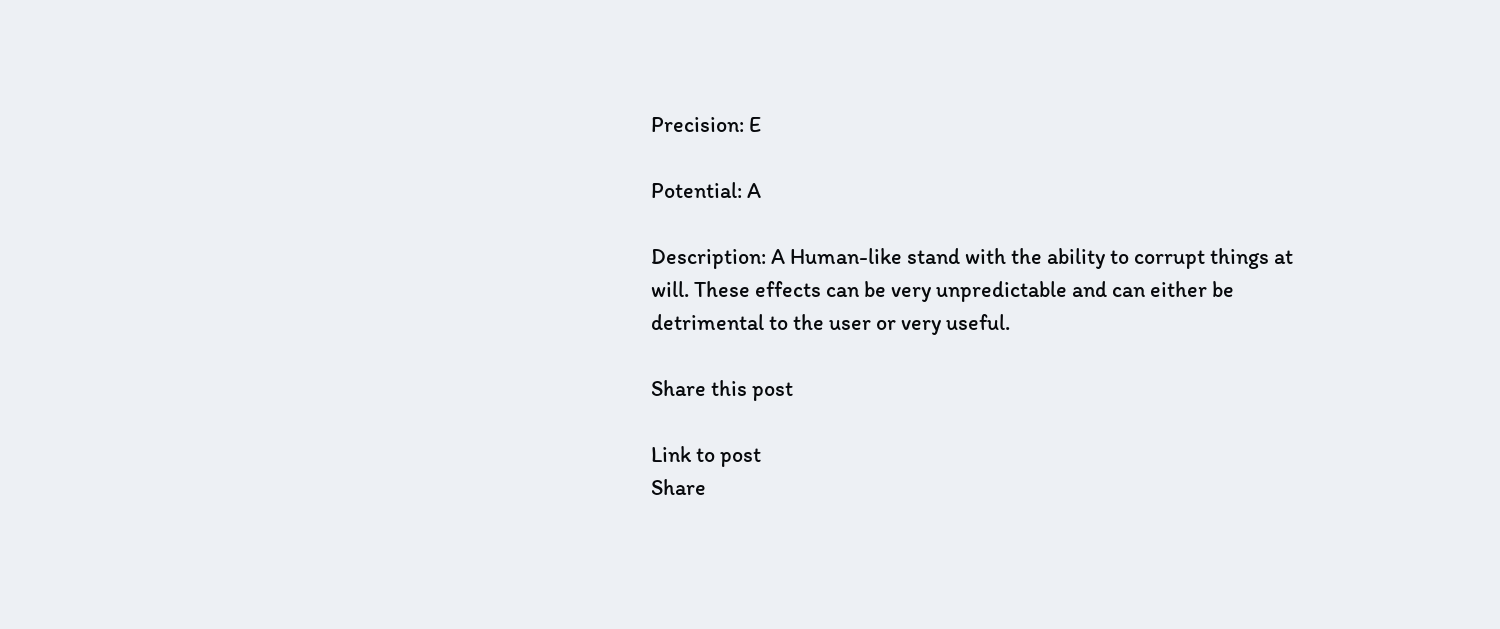Precision: E

Potential: A

Description: A Human-like stand with the ability to corrupt things at will. These effects can be very unpredictable and can either be detrimental to the user or very useful.

Share this post

Link to post
Share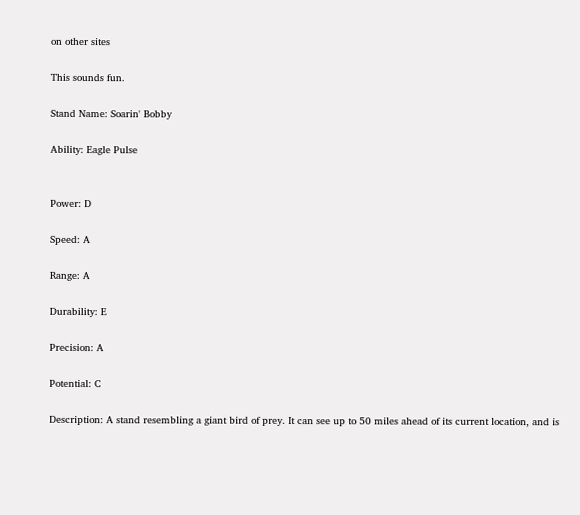on other sites

This sounds fun.

Stand Name: Soarin' Bobby

Ability: Eagle Pulse


Power: D

Speed: A

Range: A

Durability: E

Precision: A

Potential: C

Description: A stand resembling a giant bird of prey. It can see up to 50 miles ahead of its current location, and is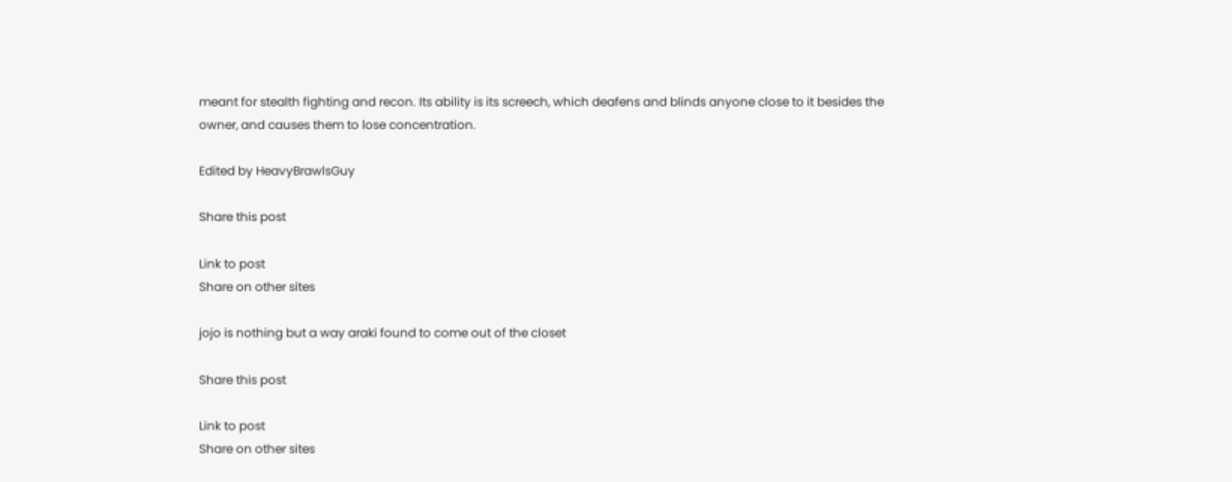meant for stealth fighting and recon. Its ability is its screech, which deafens and blinds anyone close to it besides the owner, and causes them to lose concentration.

Edited by HeavyBrawlsGuy

Share this post

Link to post
Share on other sites

jojo is nothing but a way araki found to come out of the closet

Share this post

Link to post
Share on other sites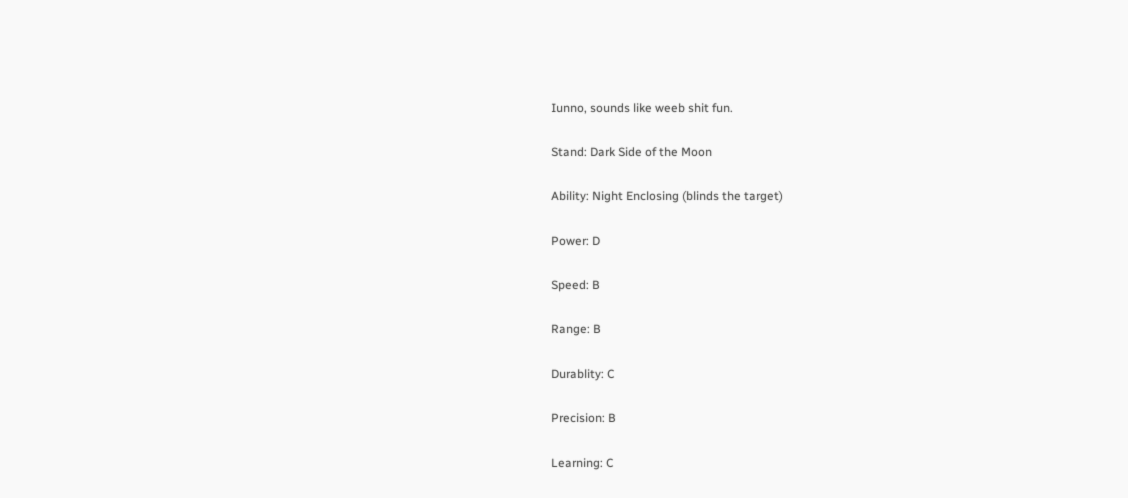Iunno, sounds like weeb shit fun.

Stand: Dark Side of the Moon

Ability: Night Enclosing (blinds the target)

Power: D

Speed: B

Range: B

Durablity: C

Precision: B

Learning: C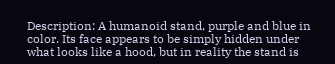Description: A humanoid stand, purple and blue in color. Its face appears to be simply hidden under what looks like a hood, but in reality the stand is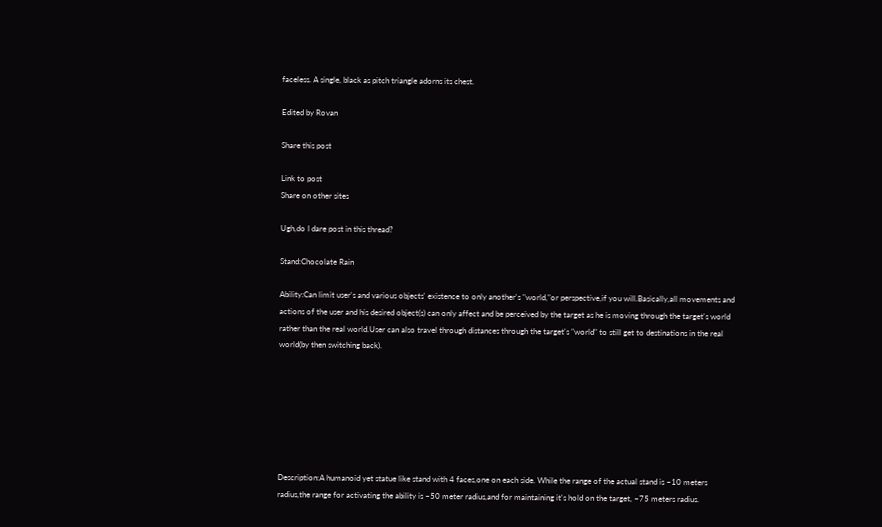faceless. A single, black as pitch triangle adorns its chest.

Edited by Rovan

Share this post

Link to post
Share on other sites

Ugh,do I dare post in this thread?

Stand:Chocolate Rain

Ability:Can limit user's and various objects' existence to only another's "world,"or perspective,if you will.Basically,all movements and actions of the user and his desired object(s) can only affect and be perceived by the target as he is moving through the target's world rather than the real world.User can also travel through distances through the target's "world" to still get to destinations in the real world(by then switching back).







Description:A humanoid yet statue like stand with 4 faces,one on each side. While the range of the actual stand is ~10 meters radius,the range for activating the ability is ~50 meter radius,and for maintaining it's hold on the target, ~75 meters radius.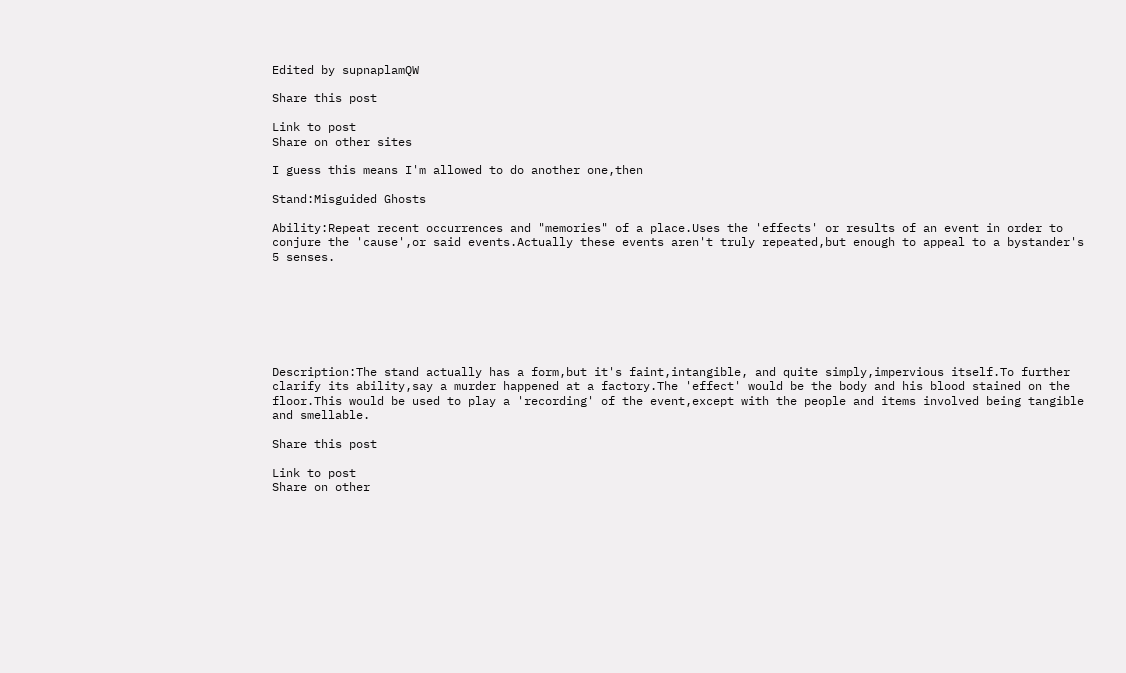Edited by supnaplamQW

Share this post

Link to post
Share on other sites

I guess this means I'm allowed to do another one,then

Stand:Misguided Ghosts

Ability:Repeat recent occurrences and "memories" of a place.Uses the 'effects' or results of an event in order to conjure the 'cause',or said events.Actually these events aren't truly repeated,but enough to appeal to a bystander's 5 senses.







Description:The stand actually has a form,but it's faint,intangible, and quite simply,impervious itself.To further clarify its ability,say a murder happened at a factory.The 'effect' would be the body and his blood stained on the floor.This would be used to play a 'recording' of the event,except with the people and items involved being tangible and smellable.

Share this post

Link to post
Share on other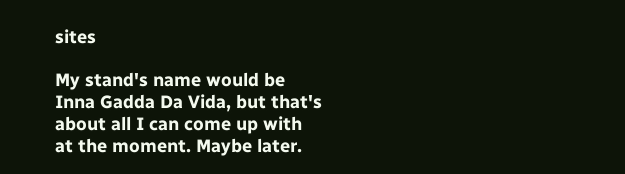sites

My stand's name would be Inna Gadda Da Vida, but that's about all I can come up with at the moment. Maybe later.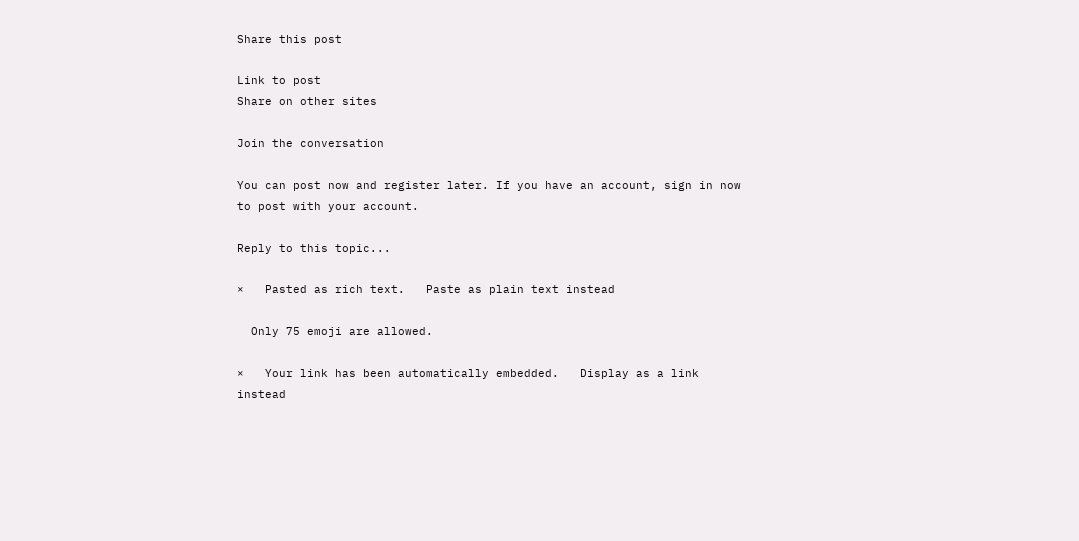Share this post

Link to post
Share on other sites

Join the conversation

You can post now and register later. If you have an account, sign in now to post with your account.

Reply to this topic...

×   Pasted as rich text.   Paste as plain text instead

  Only 75 emoji are allowed.

×   Your link has been automatically embedded.   Display as a link instead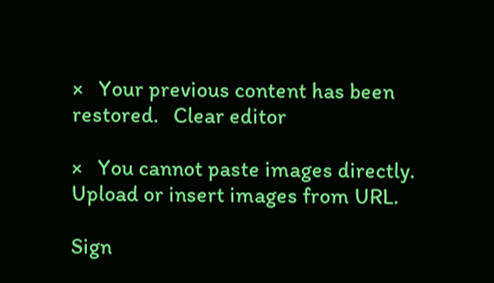×   Your previous content has been restored.   Clear editor

×   You cannot paste images directly. Upload or insert images from URL.

Sign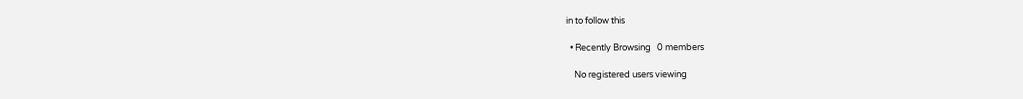in to follow this

  • Recently Browsing   0 members

    No registered users viewing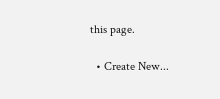this page.

  • Create New...